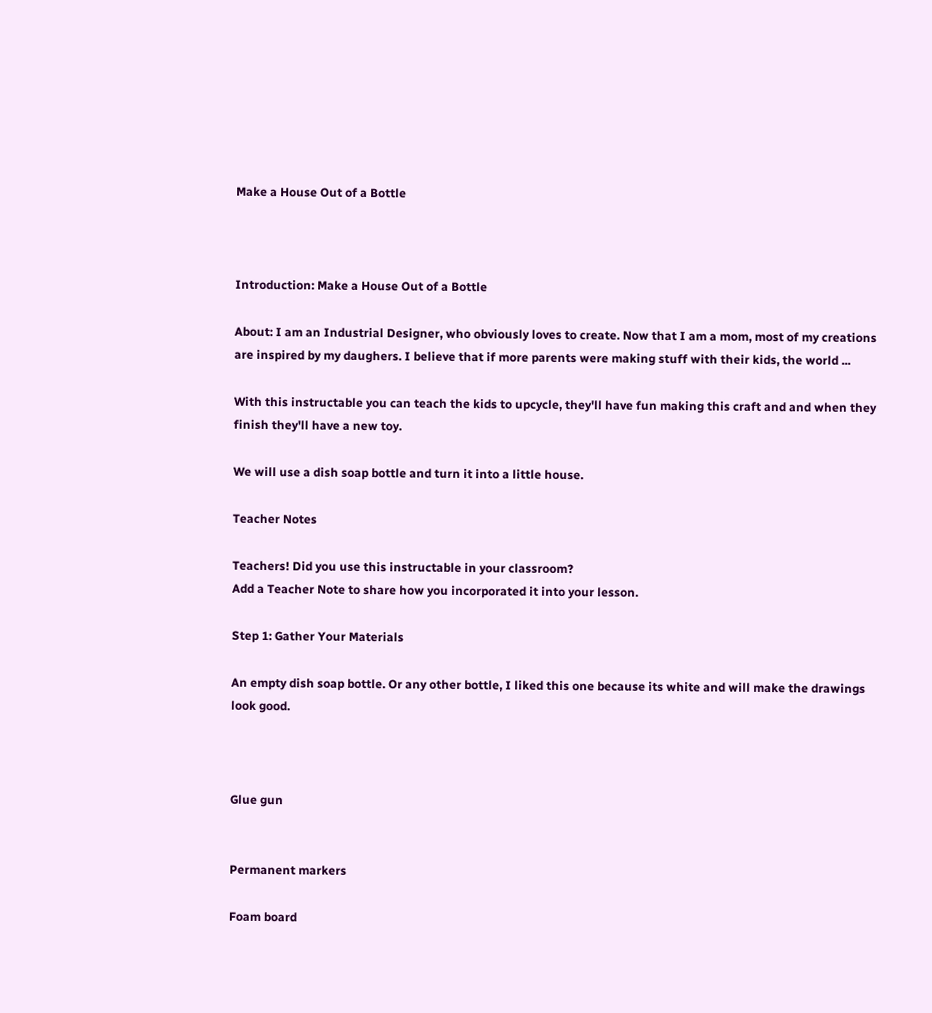Make a House Out of a Bottle



Introduction: Make a House Out of a Bottle

About: I am an Industrial Designer, who obviously loves to create. Now that I am a mom, most of my creations are inspired by my daughers. I believe that if more parents were making stuff with their kids, the world ...

With this instructable you can teach the kids to upcycle, they'll have fun making this craft and and when they finish they'll have a new toy.

We will use a dish soap bottle and turn it into a little house.

Teacher Notes

Teachers! Did you use this instructable in your classroom?
Add a Teacher Note to share how you incorporated it into your lesson.

Step 1: Gather Your Materials

An empty dish soap bottle. Or any other bottle, I liked this one because its white and will make the drawings look good.



Glue gun


Permanent markers

Foam board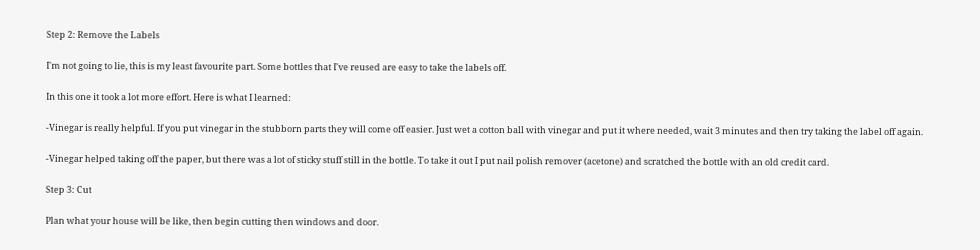Step 2: Remove the Labels

I'm not going to lie, this is my least favourite part. Some bottles that I've reused are easy to take the labels off.

In this one it took a lot more effort. Here is what I learned:

-Vinegar is really helpful. If you put vinegar in the stubborn parts they will come off easier. Just wet a cotton ball with vinegar and put it where needed, wait 3 minutes and then try taking the label off again.

-Vinegar helped taking off the paper, but there was a lot of sticky stuff still in the bottle. To take it out I put nail polish remover (acetone) and scratched the bottle with an old credit card.

Step 3: Cut

Plan what your house will be like, then begin cutting then windows and door.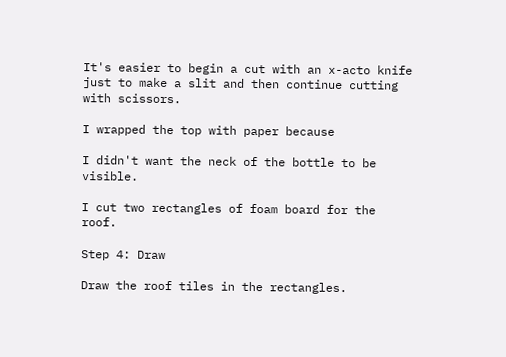It's easier to begin a cut with an x-acto knife just to make a slit and then continue cutting with scissors.

I wrapped the top with paper because

I didn't want the neck of the bottle to be visible.

I cut two rectangles of foam board for the roof.

Step 4: Draw

Draw the roof tiles in the rectangles.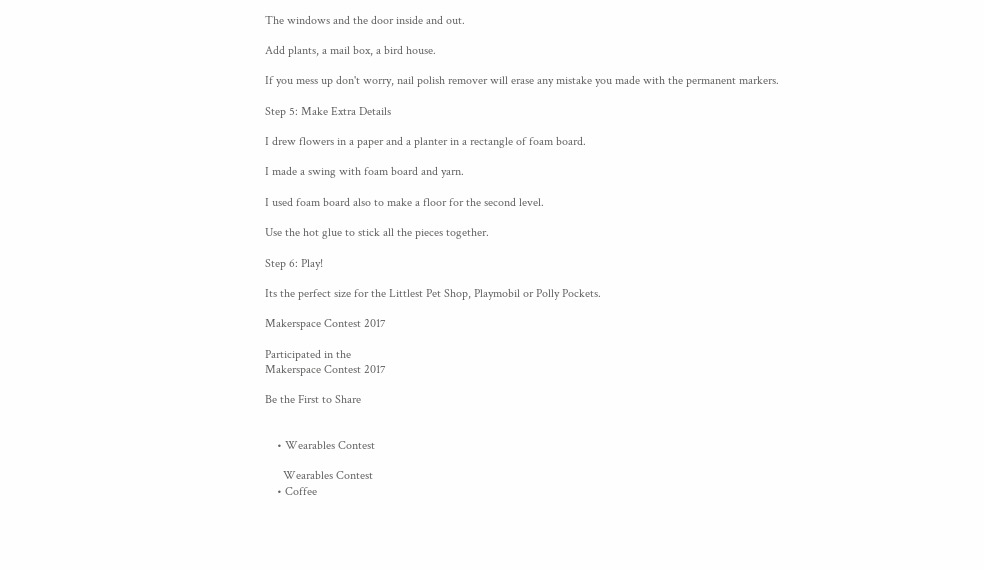The windows and the door inside and out.

Add plants, a mail box, a bird house.

If you mess up don't worry, nail polish remover will erase any mistake you made with the permanent markers.

Step 5: Make Extra Details

I drew flowers in a paper and a planter in a rectangle of foam board.

I made a swing with foam board and yarn.

I used foam board also to make a floor for the second level.

Use the hot glue to stick all the pieces together.

Step 6: Play!

Its the perfect size for the Littlest Pet Shop, Playmobil or Polly Pockets.

Makerspace Contest 2017

Participated in the
Makerspace Contest 2017

Be the First to Share


    • Wearables Contest

      Wearables Contest
    • Coffee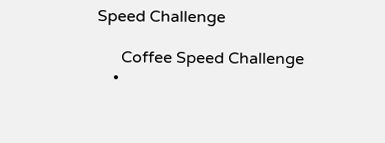Speed Challenge

      Coffee Speed Challenge
    •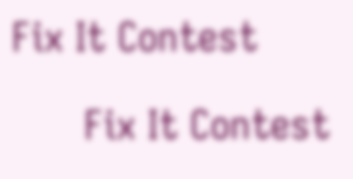Fix It Contest

      Fix It Contest